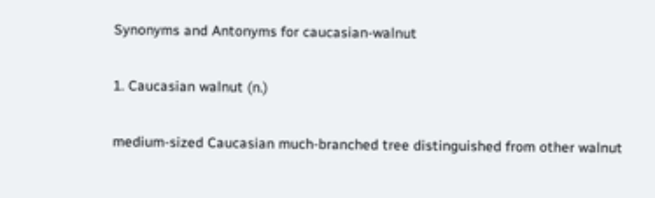Synonyms and Antonyms for caucasian-walnut

1. Caucasian walnut (n.)

medium-sized Caucasian much-branched tree distinguished from other walnut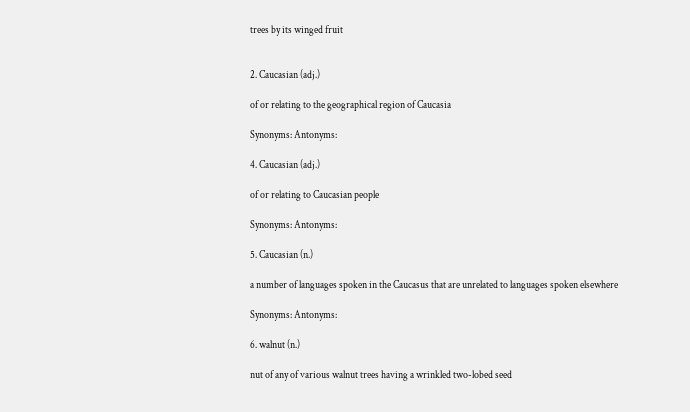trees by its winged fruit


2. Caucasian (adj.)

of or relating to the geographical region of Caucasia

Synonyms: Antonyms:

4. Caucasian (adj.)

of or relating to Caucasian people

Synonyms: Antonyms:

5. Caucasian (n.)

a number of languages spoken in the Caucasus that are unrelated to languages spoken elsewhere

Synonyms: Antonyms:

6. walnut (n.)

nut of any of various walnut trees having a wrinkled two-lobed seed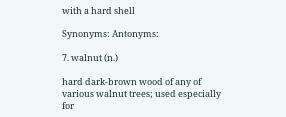with a hard shell

Synonyms: Antonyms:

7. walnut (n.)

hard dark-brown wood of any of various walnut trees; used especially for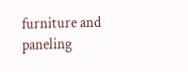furniture and paneling